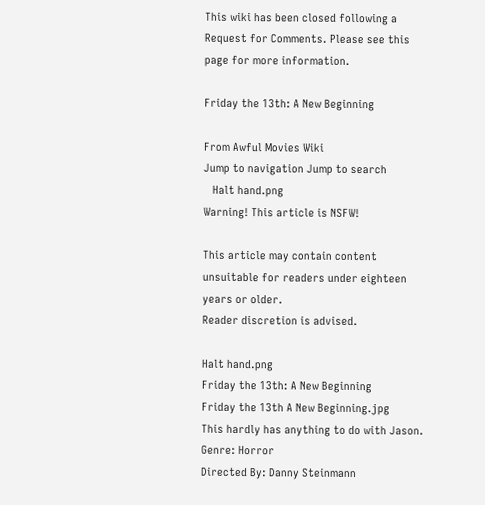This wiki has been closed following a Request for Comments. Please see this page for more information.

Friday the 13th: A New Beginning

From Awful Movies Wiki
Jump to navigation Jump to search
   Halt hand.png
Warning! This article is NSFW!

This article may contain content unsuitable for readers under eighteen years or older.
Reader discretion is advised.

Halt hand.png
Friday the 13th: A New Beginning
Friday the 13th A New Beginning.jpg
This hardly has anything to do with Jason.
Genre: Horror
Directed By: Danny Steinmann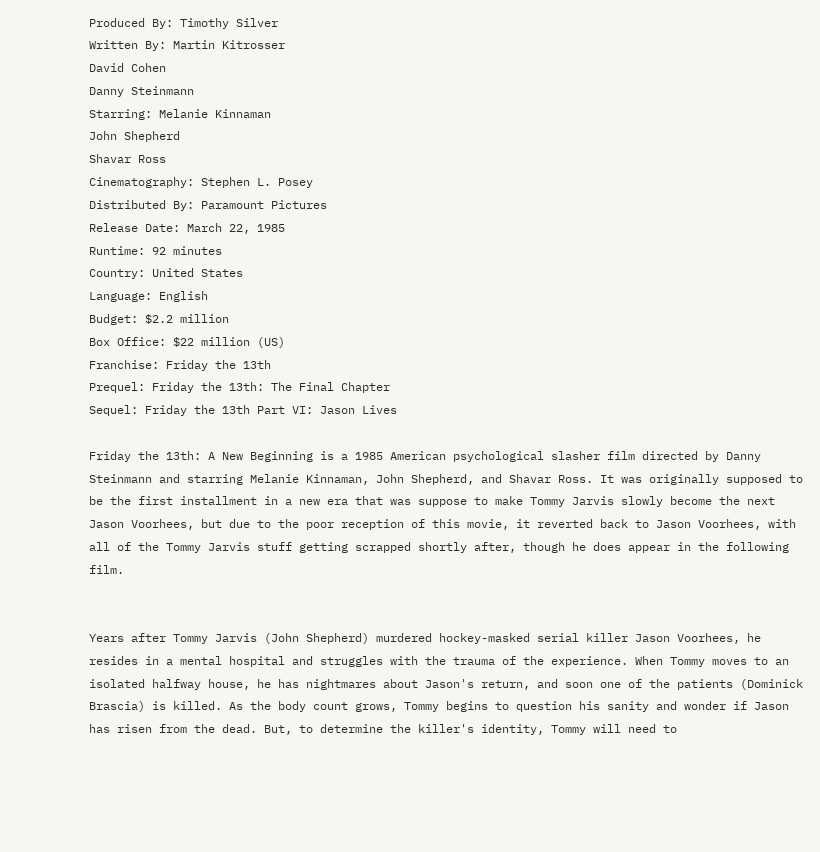Produced By: Timothy Silver
Written By: Martin Kitrosser
David Cohen
Danny Steinmann
Starring: Melanie Kinnaman
John Shepherd
Shavar Ross
Cinematography: Stephen L. Posey
Distributed By: Paramount Pictures
Release Date: March 22, 1985
Runtime: 92 minutes
Country: United States
Language: English
Budget: $2.2 million
Box Office: $22 million (US)
Franchise: Friday the 13th
Prequel: Friday the 13th: The Final Chapter
Sequel: Friday the 13th Part VI: Jason Lives

Friday the 13th: A New Beginning is a 1985 American psychological slasher film directed by Danny Steinmann and starring Melanie Kinnaman, John Shepherd, and Shavar Ross. It was originally supposed to be the first installment in a new era that was suppose to make Tommy Jarvis slowly become the next Jason Voorhees, but due to the poor reception of this movie, it reverted back to Jason Voorhees, with all of the Tommy Jarvis stuff getting scrapped shortly after, though he does appear in the following film.


Years after Tommy Jarvis (John Shepherd) murdered hockey-masked serial killer Jason Voorhees, he resides in a mental hospital and struggles with the trauma of the experience. When Tommy moves to an isolated halfway house, he has nightmares about Jason's return, and soon one of the patients (Dominick Brascia) is killed. As the body count grows, Tommy begins to question his sanity and wonder if Jason has risen from the dead. But, to determine the killer's identity, Tommy will need to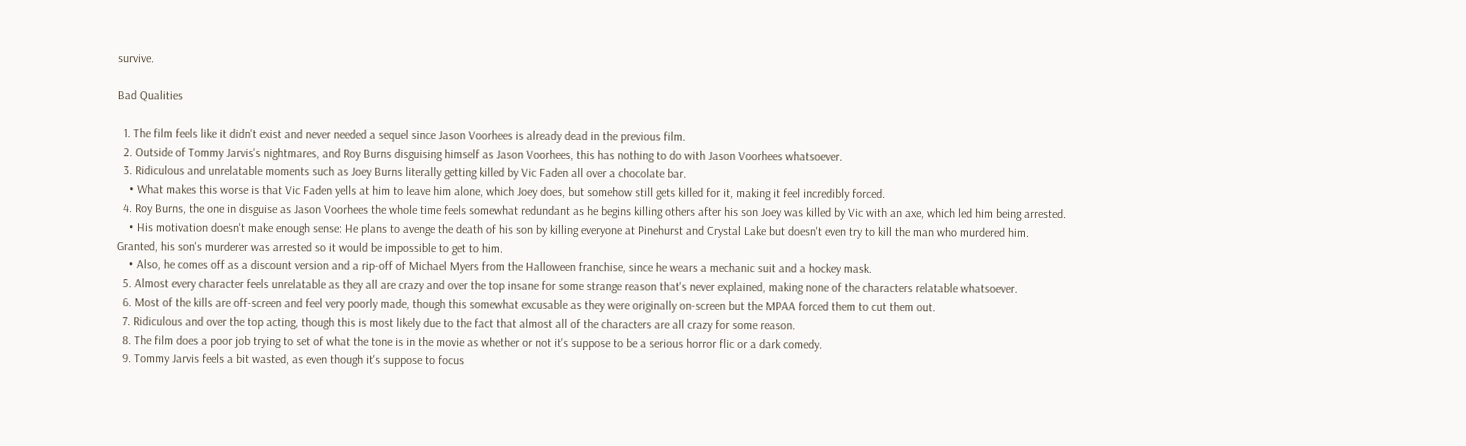survive.

Bad Qualities

  1. The film feels like it didn't exist and never needed a sequel since Jason Voorhees is already dead in the previous film.
  2. Outside of Tommy Jarvis's nightmares, and Roy Burns disguising himself as Jason Voorhees, this has nothing to do with Jason Voorhees whatsoever.
  3. Ridiculous and unrelatable moments such as Joey Burns literally getting killed by Vic Faden all over a chocolate bar.
    • What makes this worse is that Vic Faden yells at him to leave him alone, which Joey does, but somehow still gets killed for it, making it feel incredibly forced.
  4. Roy Burns, the one in disguise as Jason Voorhees the whole time feels somewhat redundant as he begins killing others after his son Joey was killed by Vic with an axe, which led him being arrested.
    • His motivation doesn't make enough sense: He plans to avenge the death of his son by killing everyone at Pinehurst and Crystal Lake but doesn't even try to kill the man who murdered him. Granted, his son's murderer was arrested so it would be impossible to get to him.
    • Also, he comes off as a discount version and a rip-off of Michael Myers from the Halloween franchise, since he wears a mechanic suit and a hockey mask.
  5. Almost every character feels unrelatable as they all are crazy and over the top insane for some strange reason that's never explained, making none of the characters relatable whatsoever.
  6. Most of the kills are off-screen and feel very poorly made, though this somewhat excusable as they were originally on-screen but the MPAA forced them to cut them out.
  7. Ridiculous and over the top acting, though this is most likely due to the fact that almost all of the characters are all crazy for some reason.
  8. The film does a poor job trying to set of what the tone is in the movie as whether or not it's suppose to be a serious horror flic or a dark comedy.
  9. Tommy Jarvis feels a bit wasted, as even though it's suppose to focus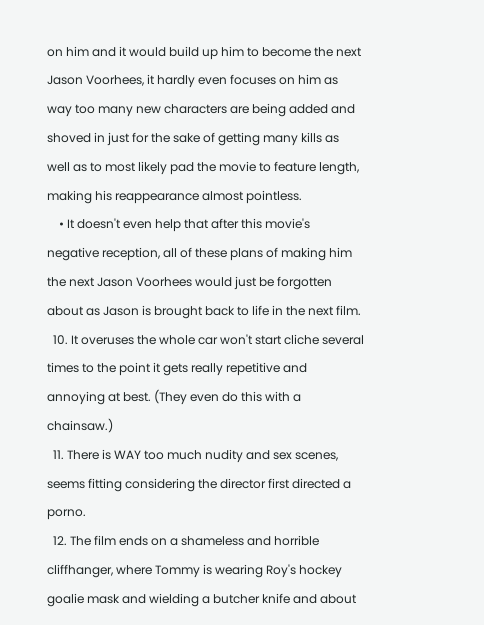on him and it would build up him to become the next Jason Voorhees, it hardly even focuses on him as way too many new characters are being added and shoved in just for the sake of getting many kills as well as to most likely pad the movie to feature length, making his reappearance almost pointless.
    • It doesn't even help that after this movie's negative reception, all of these plans of making him the next Jason Voorhees would just be forgotten about as Jason is brought back to life in the next film.
  10. It overuses the whole car won't start cliche several times to the point it gets really repetitive and annoying at best. (They even do this with a chainsaw.)
  11. There is WAY too much nudity and sex scenes, seems fitting considering the director first directed a porno.
  12. The film ends on a shameless and horrible cliffhanger, where Tommy is wearing Roy's hockey goalie mask and wielding a butcher knife and about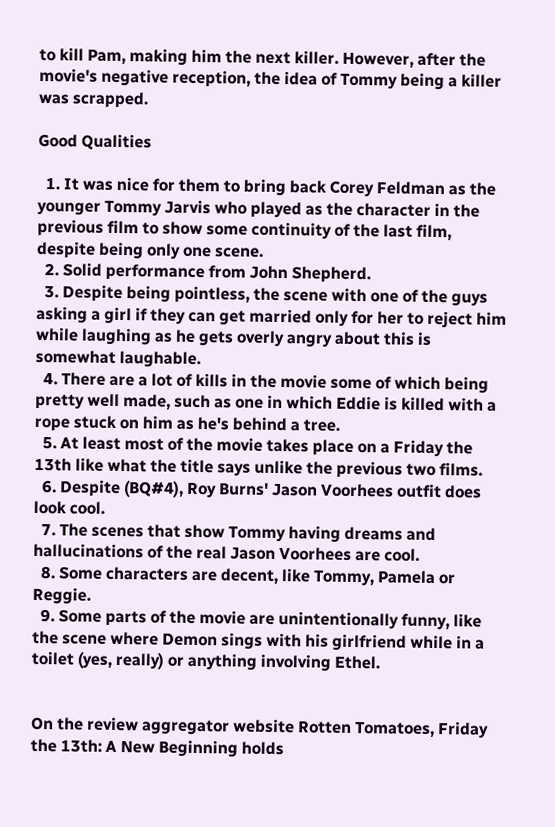to kill Pam, making him the next killer. However, after the movie's negative reception, the idea of Tommy being a killer was scrapped.

Good Qualities

  1. It was nice for them to bring back Corey Feldman as the younger Tommy Jarvis who played as the character in the previous film to show some continuity of the last film, despite being only one scene.
  2. Solid performance from John Shepherd.
  3. Despite being pointless, the scene with one of the guys asking a girl if they can get married only for her to reject him while laughing as he gets overly angry about this is somewhat laughable.
  4. There are a lot of kills in the movie some of which being pretty well made, such as one in which Eddie is killed with a rope stuck on him as he's behind a tree.
  5. At least most of the movie takes place on a Friday the 13th like what the title says unlike the previous two films.
  6. Despite (BQ#4), Roy Burns' Jason Voorhees outfit does look cool.
  7. The scenes that show Tommy having dreams and hallucinations of the real Jason Voorhees are cool.
  8. Some characters are decent, like Tommy, Pamela or Reggie.
  9. Some parts of the movie are unintentionally funny, like the scene where Demon sings with his girlfriend while in a toilet (yes, really) or anything involving Ethel.


On the review aggregator website Rotten Tomatoes, Friday the 13th: A New Beginning holds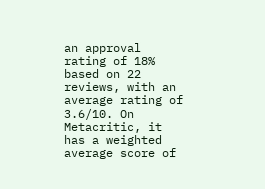an approval rating of 18% based on 22 reviews, with an average rating of 3.6/10. On Metacritic, it has a weighted average score of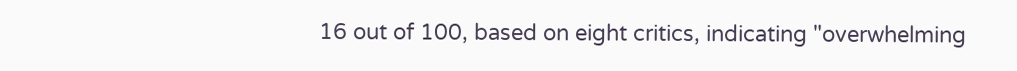16 out of 100, based on eight critics, indicating "overwhelming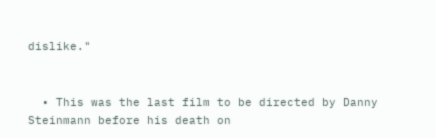dislike."


  • This was the last film to be directed by Danny Steinmann before his death on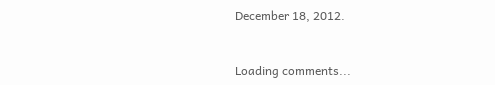December 18, 2012.


Loading comments...